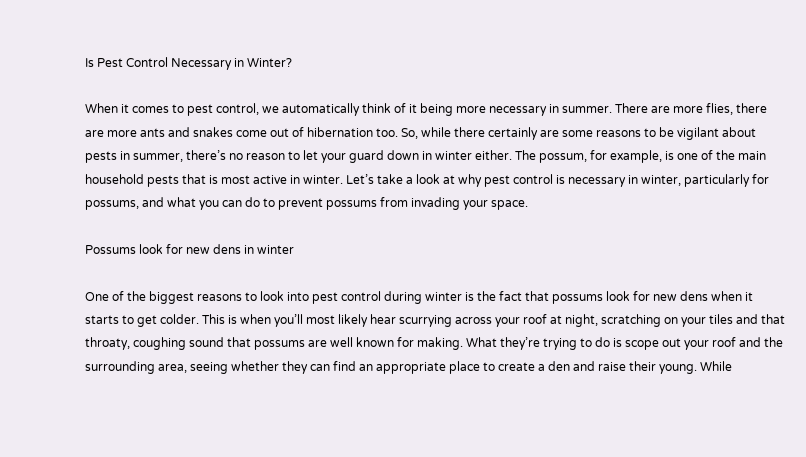Is Pest Control Necessary in Winter?

When it comes to pest control, we automatically think of it being more necessary in summer. There are more flies, there are more ants and snakes come out of hibernation too. So, while there certainly are some reasons to be vigilant about pests in summer, there’s no reason to let your guard down in winter either. The possum, for example, is one of the main household pests that is most active in winter. Let’s take a look at why pest control is necessary in winter, particularly for possums, and what you can do to prevent possums from invading your space.

Possums look for new dens in winter

One of the biggest reasons to look into pest control during winter is the fact that possums look for new dens when it starts to get colder. This is when you’ll most likely hear scurrying across your roof at night, scratching on your tiles and that throaty, coughing sound that possums are well known for making. What they’re trying to do is scope out your roof and the surrounding area, seeing whether they can find an appropriate place to create a den and raise their young. While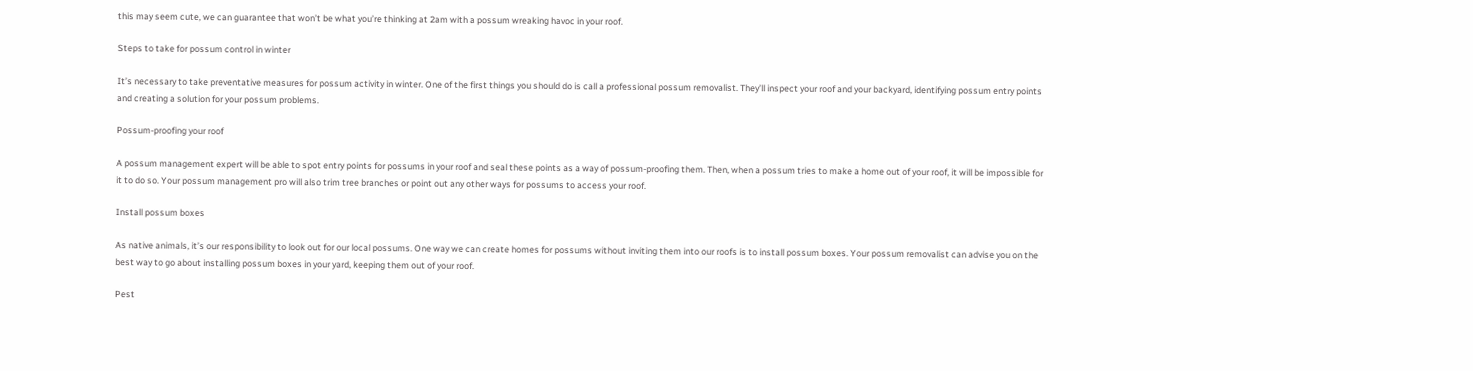this may seem cute, we can guarantee that won’t be what you’re thinking at 2am with a possum wreaking havoc in your roof.

Steps to take for possum control in winter

It’s necessary to take preventative measures for possum activity in winter. One of the first things you should do is call a professional possum removalist. They’ll inspect your roof and your backyard, identifying possum entry points and creating a solution for your possum problems.

Possum-proofing your roof

A possum management expert will be able to spot entry points for possums in your roof and seal these points as a way of possum-proofing them. Then, when a possum tries to make a home out of your roof, it will be impossible for it to do so. Your possum management pro will also trim tree branches or point out any other ways for possums to access your roof.

Install possum boxes

As native animals, it’s our responsibility to look out for our local possums. One way we can create homes for possums without inviting them into our roofs is to install possum boxes. Your possum removalist can advise you on the best way to go about installing possum boxes in your yard, keeping them out of your roof.

Pest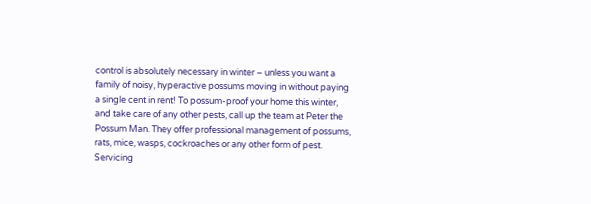control is absolutely necessary in winter – unless you want a family of noisy, hyperactive possums moving in without paying a single cent in rent! To possum-proof your home this winter, and take care of any other pests, call up the team at Peter the Possum Man. They offer professional management of possums, rats, mice, wasps, cockroaches or any other form of pest. Servicing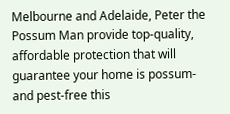Melbourne and Adelaide, Peter the Possum Man provide top-quality, affordable protection that will guarantee your home is possum- and pest-free this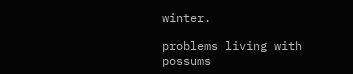winter.

problems living with possums